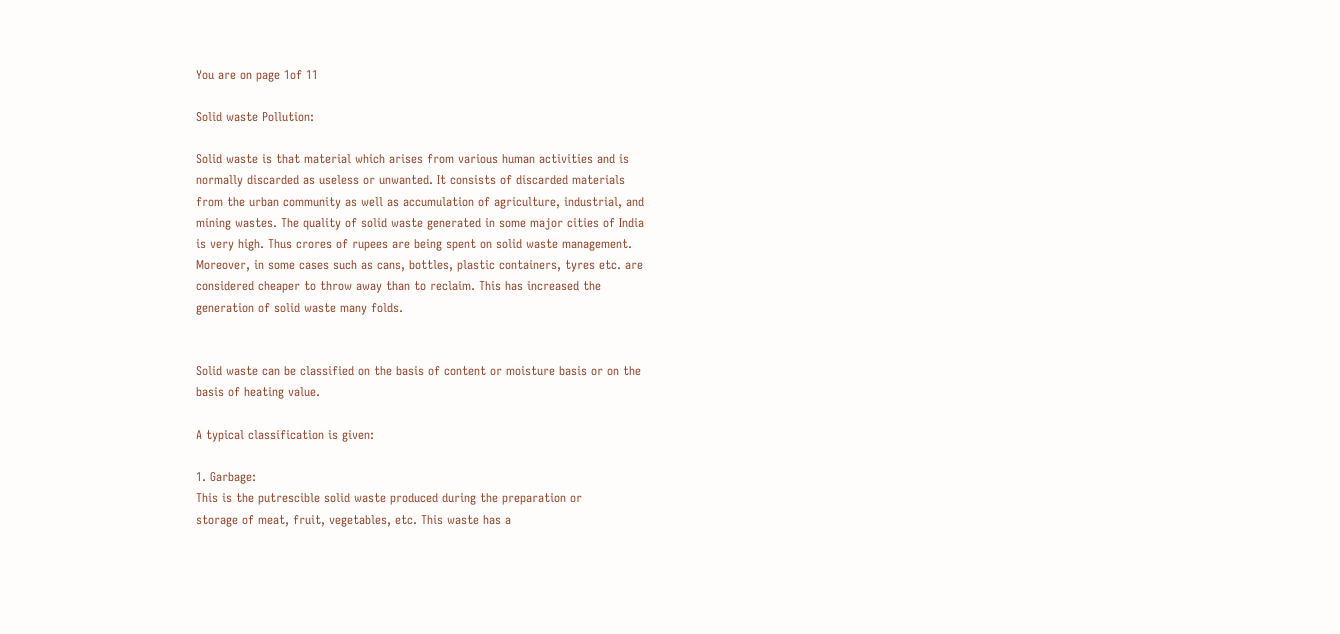You are on page 1of 11

Solid waste Pollution:

Solid waste is that material which arises from various human activities and is
normally discarded as useless or unwanted. It consists of discarded materials
from the urban community as well as accumulation of agriculture, industrial, and
mining wastes. The quality of solid waste generated in some major cities of India
is very high. Thus crores of rupees are being spent on solid waste management.
Moreover, in some cases such as cans, bottles, plastic containers, tyres etc. are
considered cheaper to throw away than to reclaim. This has increased the
generation of solid waste many folds.


Solid waste can be classified on the basis of content or moisture basis or on the
basis of heating value.

A typical classification is given:

1. Garbage:
This is the putrescible solid waste produced during the preparation or
storage of meat, fruit, vegetables, etc. This waste has a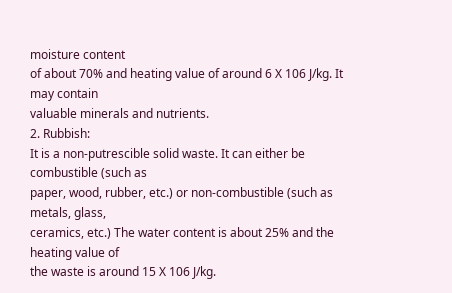moisture content
of about 70% and heating value of around 6 X 106 J/kg. It may contain
valuable minerals and nutrients.
2. Rubbish:
It is a non-putrescible solid waste. It can either be combustible (such as
paper, wood, rubber, etc.) or non-combustible (such as metals, glass,
ceramics, etc.) The water content is about 25% and the heating value of
the waste is around 15 X 106 J/kg.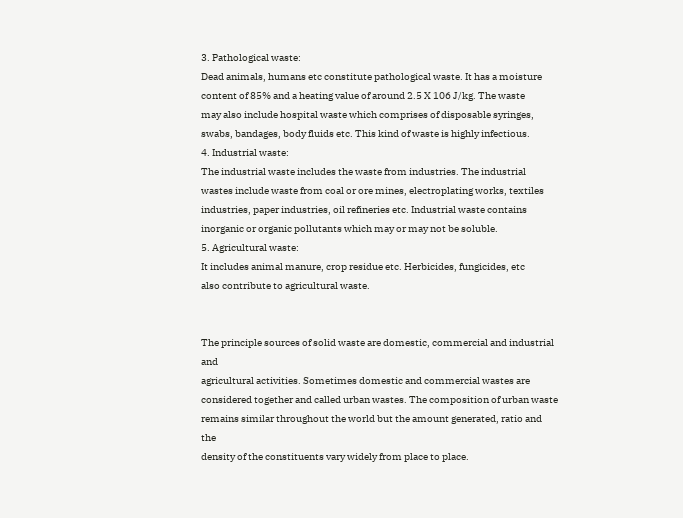3. Pathological waste:
Dead animals, humans etc constitute pathological waste. It has a moisture
content of 85% and a heating value of around 2.5 X 106 J/kg. The waste
may also include hospital waste which comprises of disposable syringes,
swabs, bandages, body fluids etc. This kind of waste is highly infectious.
4. Industrial waste:
The industrial waste includes the waste from industries. The industrial
wastes include waste from coal or ore mines, electroplating works, textiles
industries, paper industries, oil refineries etc. Industrial waste contains
inorganic or organic pollutants which may or may not be soluble.
5. Agricultural waste:
It includes animal manure, crop residue etc. Herbicides, fungicides, etc
also contribute to agricultural waste.


The principle sources of solid waste are domestic, commercial and industrial and
agricultural activities. Sometimes domestic and commercial wastes are
considered together and called urban wastes. The composition of urban waste
remains similar throughout the world but the amount generated, ratio and the
density of the constituents vary widely from place to place.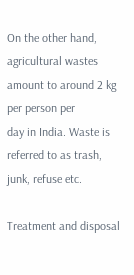On the other hand, agricultural wastes amount to around 2 kg per person per
day in India. Waste is referred to as trash, junk, refuse etc.

Treatment and disposal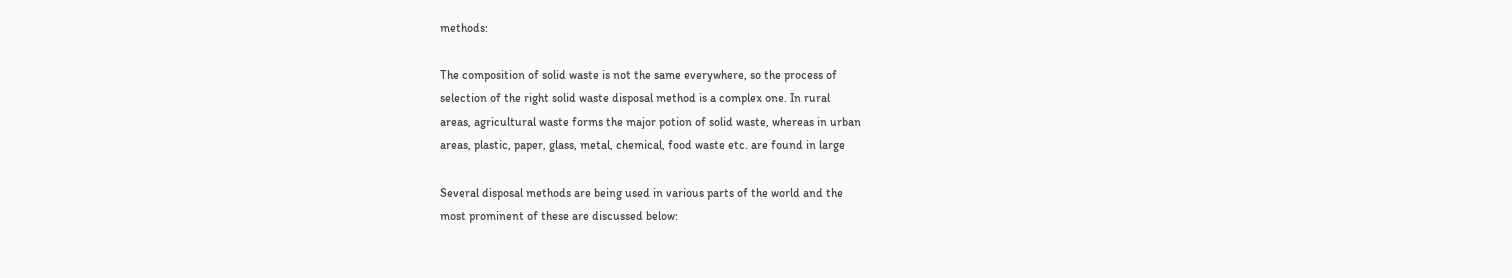methods:

The composition of solid waste is not the same everywhere, so the process of
selection of the right solid waste disposal method is a complex one. In rural
areas, agricultural waste forms the major potion of solid waste, whereas in urban
areas, plastic, paper, glass, metal, chemical, food waste etc. are found in large

Several disposal methods are being used in various parts of the world and the
most prominent of these are discussed below: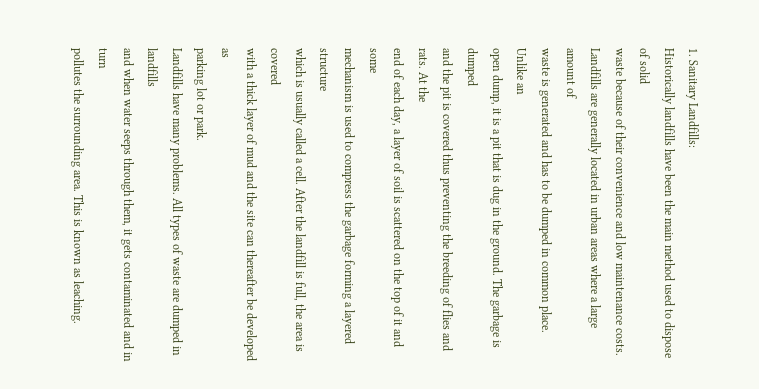1. Sanitary Landfills:
Historically landfills have been the main method used to dispose of solid
waste because of their convenience and low maintenance costs.
Landfills are generally located in urban areas where a large amount of
waste is generated and has to be dumped in common place. Unlike an
open dump, it is a pit that is dug in the ground. The garbage is dumped
and the pit is covered thus preventing the breeding of flies and rats. At the
end of each day, a layer of soil is scattered on the top of it and some
mechanism is used to compress the garbage forming a layered structure
which is usually called a cell. After the landfill is full, the area is covered
with a thick layer of mud and the site can thereafter be developed as
parking lot or park.
Landfills have many problems. All types of waste are dumped in landfills
and when water seeps through them, it gets contaminated and in turn
pollutes the surrounding area. This is known as leaching.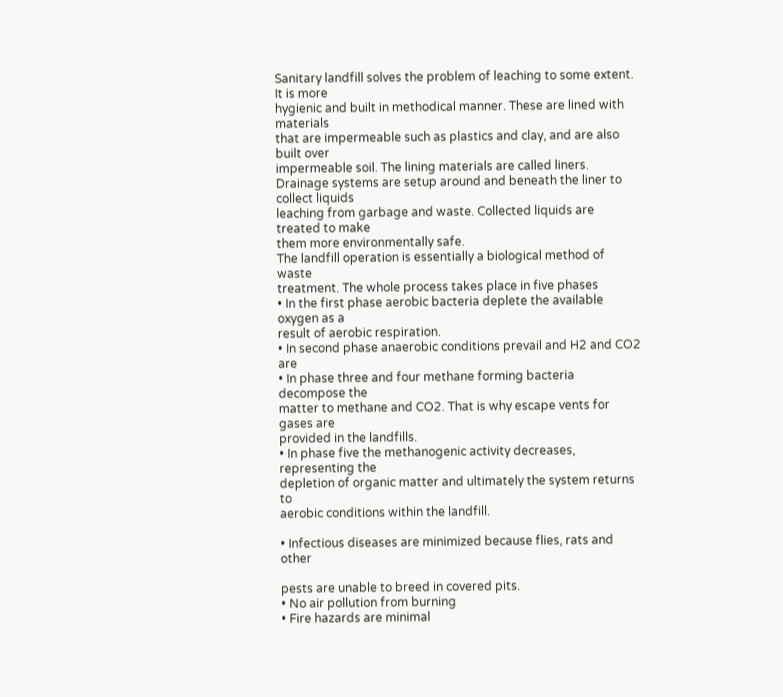Sanitary landfill solves the problem of leaching to some extent. It is more
hygienic and built in methodical manner. These are lined with materials
that are impermeable such as plastics and clay, and are also built over
impermeable soil. The lining materials are called liners.
Drainage systems are setup around and beneath the liner to collect liquids
leaching from garbage and waste. Collected liquids are treated to make
them more environmentally safe.
The landfill operation is essentially a biological method of waste
treatment. The whole process takes place in five phases
• In the first phase aerobic bacteria deplete the available oxygen as a
result of aerobic respiration.
• In second phase anaerobic conditions prevail and H2 and CO2 are
• In phase three and four methane forming bacteria decompose the
matter to methane and CO2. That is why escape vents for gases are
provided in the landfills.
• In phase five the methanogenic activity decreases, representing the
depletion of organic matter and ultimately the system returns to
aerobic conditions within the landfill.

• Infectious diseases are minimized because flies, rats and other

pests are unable to breed in covered pits.
• No air pollution from burning
• Fire hazards are minimal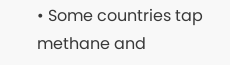• Some countries tap methane and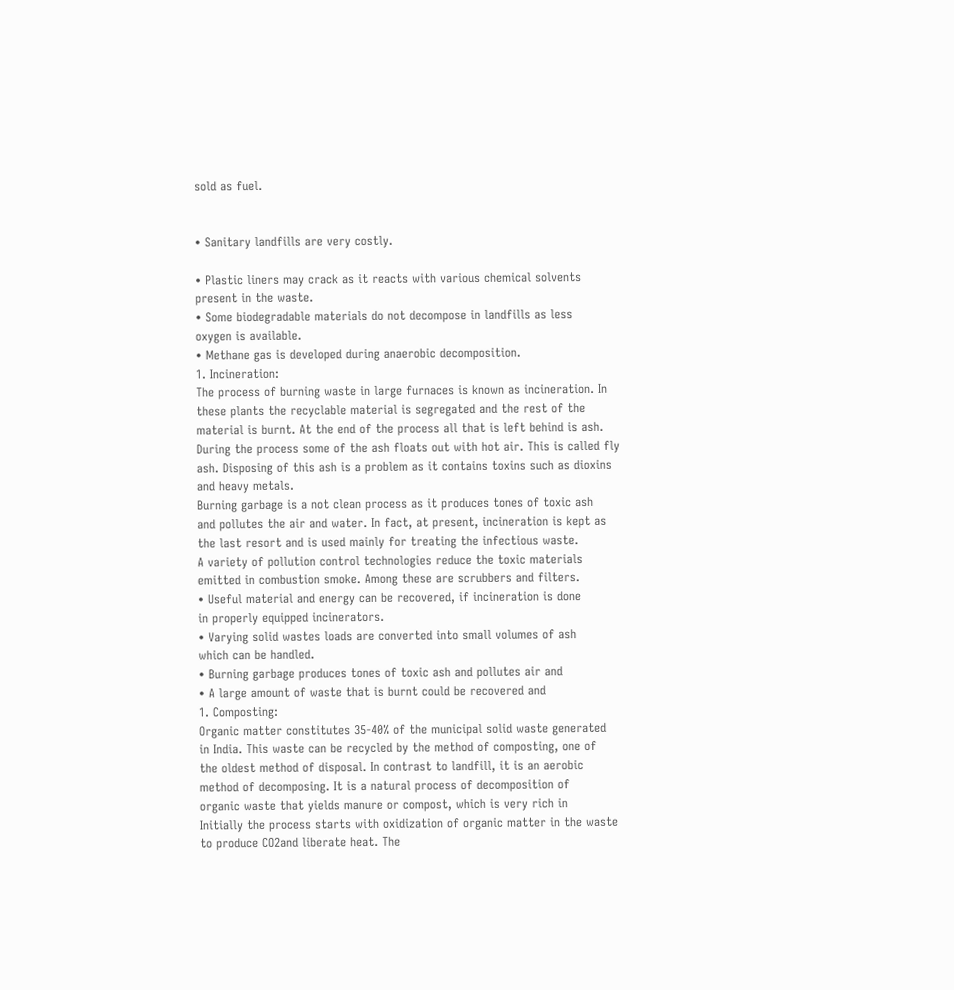sold as fuel.


• Sanitary landfills are very costly.

• Plastic liners may crack as it reacts with various chemical solvents
present in the waste.
• Some biodegradable materials do not decompose in landfills as less
oxygen is available.
• Methane gas is developed during anaerobic decomposition.
1. Incineration:
The process of burning waste in large furnaces is known as incineration. In
these plants the recyclable material is segregated and the rest of the
material is burnt. At the end of the process all that is left behind is ash.
During the process some of the ash floats out with hot air. This is called fly
ash. Disposing of this ash is a problem as it contains toxins such as dioxins
and heavy metals.
Burning garbage is a not clean process as it produces tones of toxic ash
and pollutes the air and water. In fact, at present, incineration is kept as
the last resort and is used mainly for treating the infectious waste.
A variety of pollution control technologies reduce the toxic materials
emitted in combustion smoke. Among these are scrubbers and filters.
• Useful material and energy can be recovered, if incineration is done
in properly equipped incinerators.
• Varying solid wastes loads are converted into small volumes of ash
which can be handled.
• Burning garbage produces tones of toxic ash and pollutes air and
• A large amount of waste that is burnt could be recovered and
1. Composting:
Organic matter constitutes 35-40% of the municipal solid waste generated
in India. This waste can be recycled by the method of composting, one of
the oldest method of disposal. In contrast to landfill, it is an aerobic
method of decomposing. It is a natural process of decomposition of
organic waste that yields manure or compost, which is very rich in
Initially the process starts with oxidization of organic matter in the waste
to produce CO2and liberate heat. The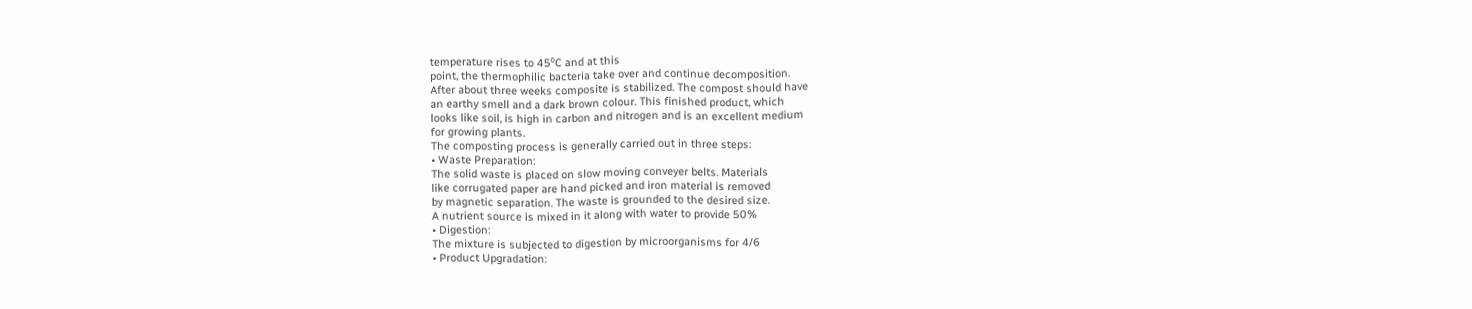temperature rises to 45⁰C and at this
point, the thermophilic bacteria take over and continue decomposition.
After about three weeks composite is stabilized. The compost should have
an earthy smell and a dark brown colour. This finished product, which
looks like soil, is high in carbon and nitrogen and is an excellent medium
for growing plants.
The composting process is generally carried out in three steps:
• Waste Preparation:
The solid waste is placed on slow moving conveyer belts. Materials
like corrugated paper are hand picked and iron material is removed
by magnetic separation. The waste is grounded to the desired size.
A nutrient source is mixed in it along with water to provide 50%
• Digestion:
The mixture is subjected to digestion by microorganisms for 4/6
• Product Upgradation: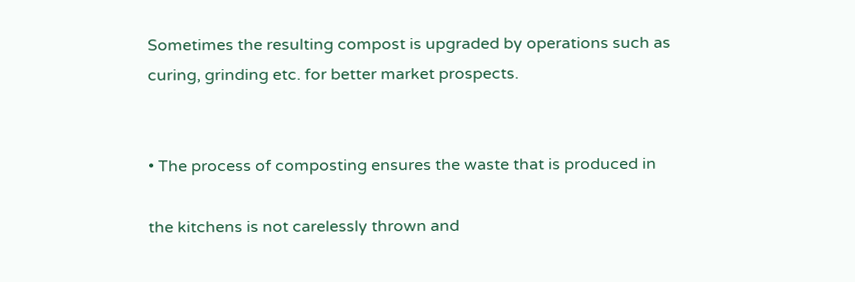Sometimes the resulting compost is upgraded by operations such as
curing, grinding etc. for better market prospects.


• The process of composting ensures the waste that is produced in

the kitchens is not carelessly thrown and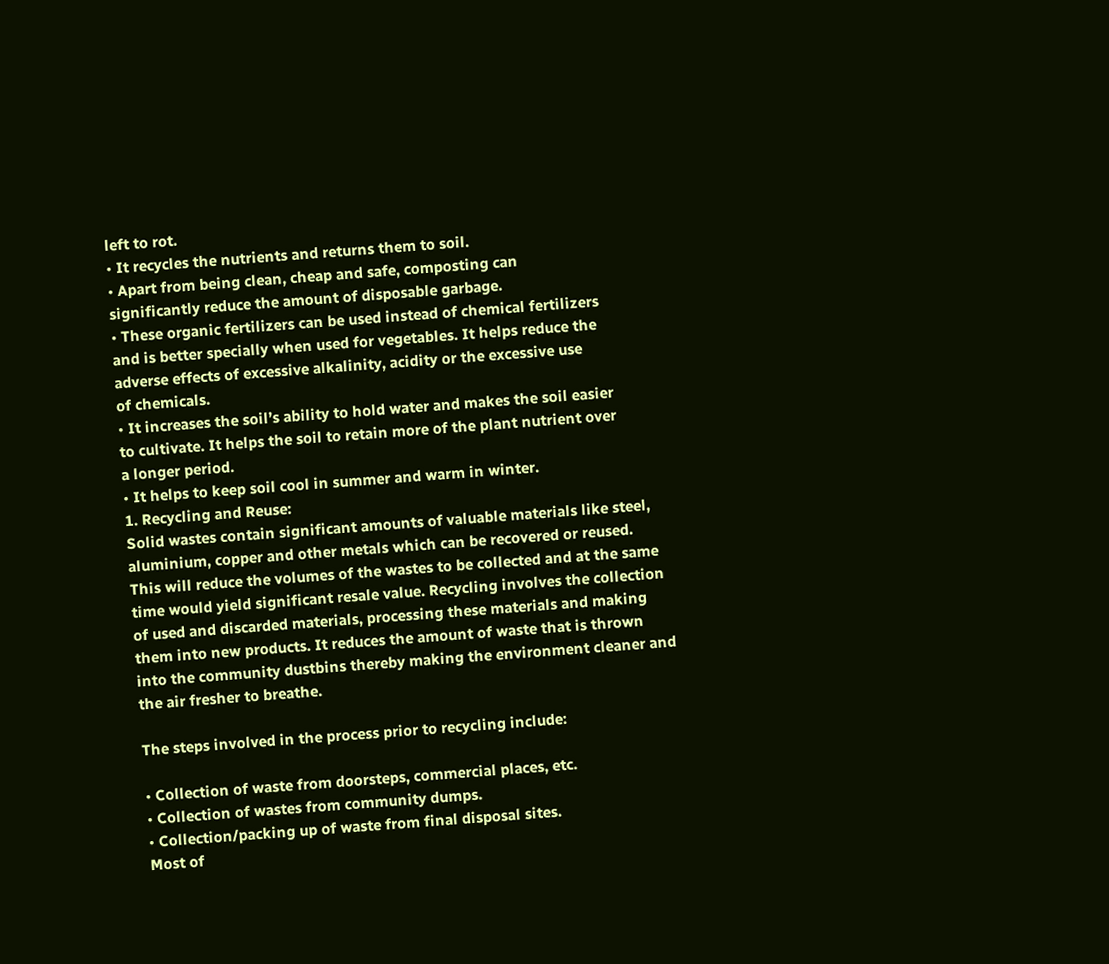left to rot.
• It recycles the nutrients and returns them to soil.
• Apart from being clean, cheap and safe, composting can
significantly reduce the amount of disposable garbage.
• These organic fertilizers can be used instead of chemical fertilizers
and is better specially when used for vegetables. It helps reduce the
adverse effects of excessive alkalinity, acidity or the excessive use
of chemicals.
• It increases the soil’s ability to hold water and makes the soil easier
to cultivate. It helps the soil to retain more of the plant nutrient over
a longer period.
• It helps to keep soil cool in summer and warm in winter.
1. Recycling and Reuse:
Solid wastes contain significant amounts of valuable materials like steel,
aluminium, copper and other metals which can be recovered or reused.
This will reduce the volumes of the wastes to be collected and at the same
time would yield significant resale value. Recycling involves the collection
of used and discarded materials, processing these materials and making
them into new products. It reduces the amount of waste that is thrown
into the community dustbins thereby making the environment cleaner and
the air fresher to breathe.

The steps involved in the process prior to recycling include:

• Collection of waste from doorsteps, commercial places, etc.
• Collection of wastes from community dumps.
• Collection/packing up of waste from final disposal sites.
Most of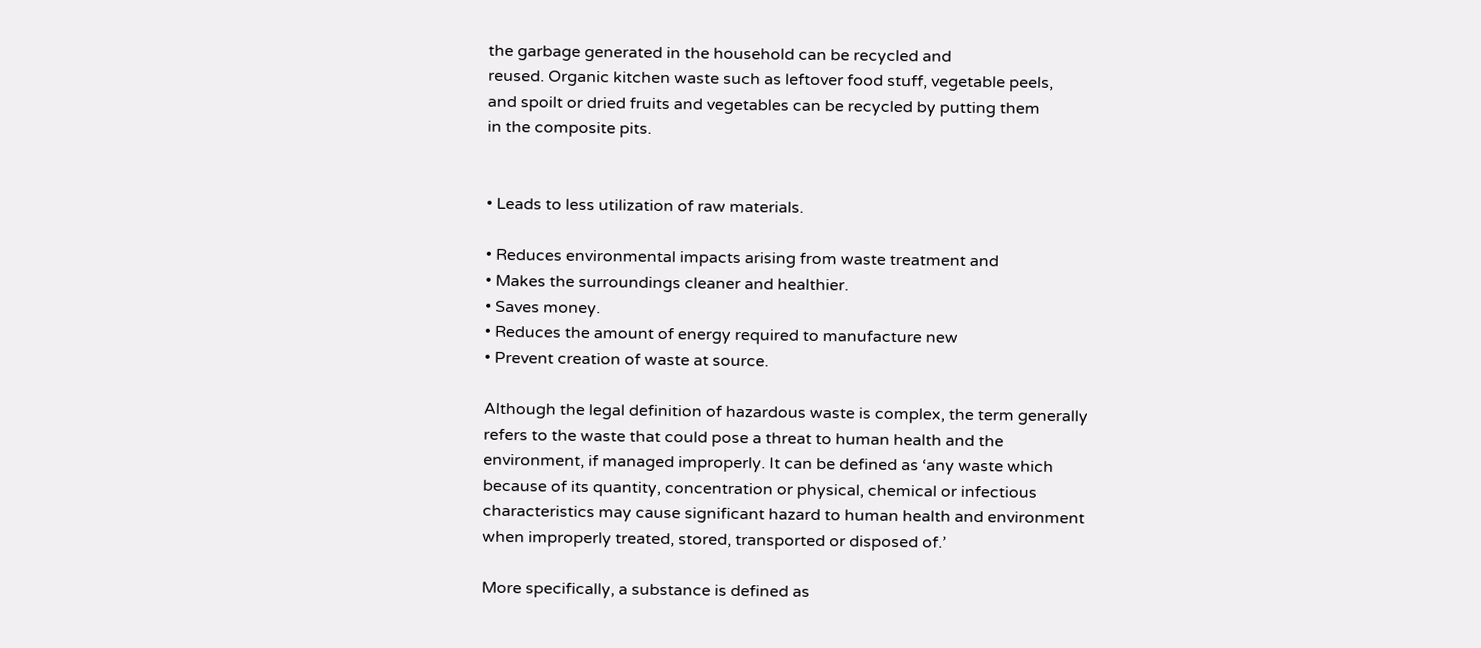the garbage generated in the household can be recycled and
reused. Organic kitchen waste such as leftover food stuff, vegetable peels,
and spoilt or dried fruits and vegetables can be recycled by putting them
in the composite pits.


• Leads to less utilization of raw materials.

• Reduces environmental impacts arising from waste treatment and
• Makes the surroundings cleaner and healthier.
• Saves money.
• Reduces the amount of energy required to manufacture new
• Prevent creation of waste at source.

Although the legal definition of hazardous waste is complex, the term generally
refers to the waste that could pose a threat to human health and the
environment, if managed improperly. It can be defined as ‘any waste which
because of its quantity, concentration or physical, chemical or infectious
characteristics may cause significant hazard to human health and environment
when improperly treated, stored, transported or disposed of.’

More specifically, a substance is defined as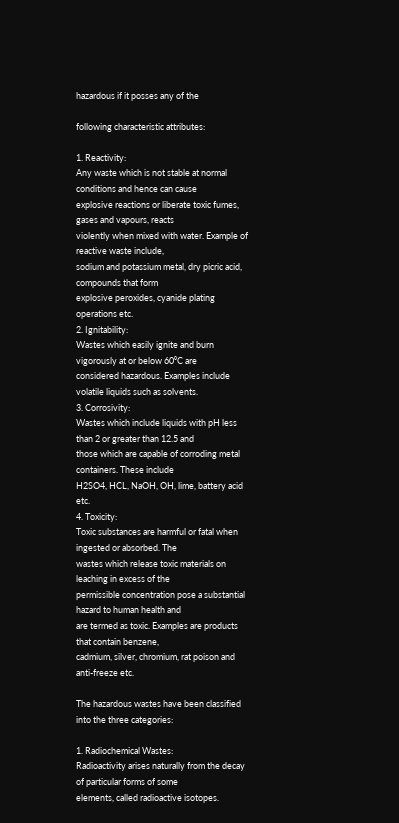hazardous if it posses any of the

following characteristic attributes:

1. Reactivity:
Any waste which is not stable at normal conditions and hence can cause
explosive reactions or liberate toxic fumes, gases and vapours, reacts
violently when mixed with water. Example of reactive waste include,
sodium and potassium metal, dry picric acid, compounds that form
explosive peroxides, cyanide plating operations etc.
2. Ignitability:
Wastes which easily ignite and burn vigorously at or below 60⁰C are
considered hazardous. Examples include volatile liquids such as solvents.
3. Corrosivity:
Wastes which include liquids with pH less than 2 or greater than 12.5 and
those which are capable of corroding metal containers. These include
H2SO4, HCL, NaOH, OH, lime, battery acid etc.
4. Toxicity:
Toxic substances are harmful or fatal when ingested or absorbed. The
wastes which release toxic materials on leaching in excess of the
permissible concentration pose a substantial hazard to human health and
are termed as toxic. Examples are products that contain benzene,
cadmium, silver, chromium, rat poison and anti-freeze etc.

The hazardous wastes have been classified into the three categories:

1. Radiochemical Wastes:
Radioactivity arises naturally from the decay of particular forms of some
elements, called radioactive isotopes.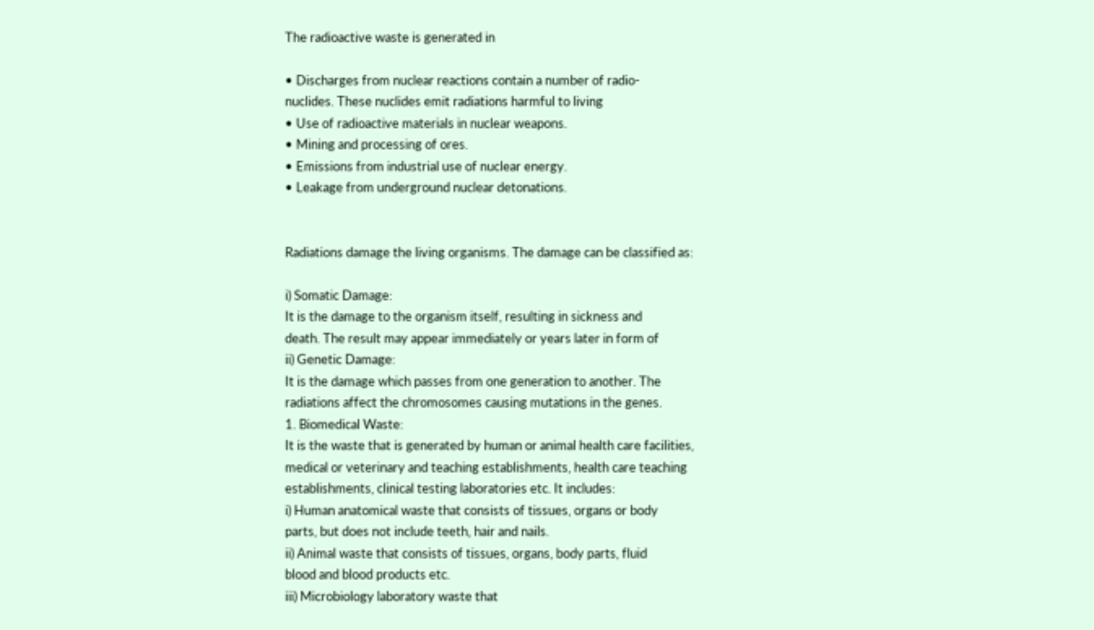The radioactive waste is generated in

• Discharges from nuclear reactions contain a number of radio-
nuclides. These nuclides emit radiations harmful to living
• Use of radioactive materials in nuclear weapons.
• Mining and processing of ores.
• Emissions from industrial use of nuclear energy.
• Leakage from underground nuclear detonations.


Radiations damage the living organisms. The damage can be classified as:

i) Somatic Damage:
It is the damage to the organism itself, resulting in sickness and
death. The result may appear immediately or years later in form of
ii) Genetic Damage:
It is the damage which passes from one generation to another. The
radiations affect the chromosomes causing mutations in the genes.
1. Biomedical Waste:
It is the waste that is generated by human or animal health care facilities,
medical or veterinary and teaching establishments, health care teaching
establishments, clinical testing laboratories etc. It includes:
i) Human anatomical waste that consists of tissues, organs or body
parts, but does not include teeth, hair and nails.
ii) Animal waste that consists of tissues, organs, body parts, fluid
blood and blood products etc.
iii) Microbiology laboratory waste that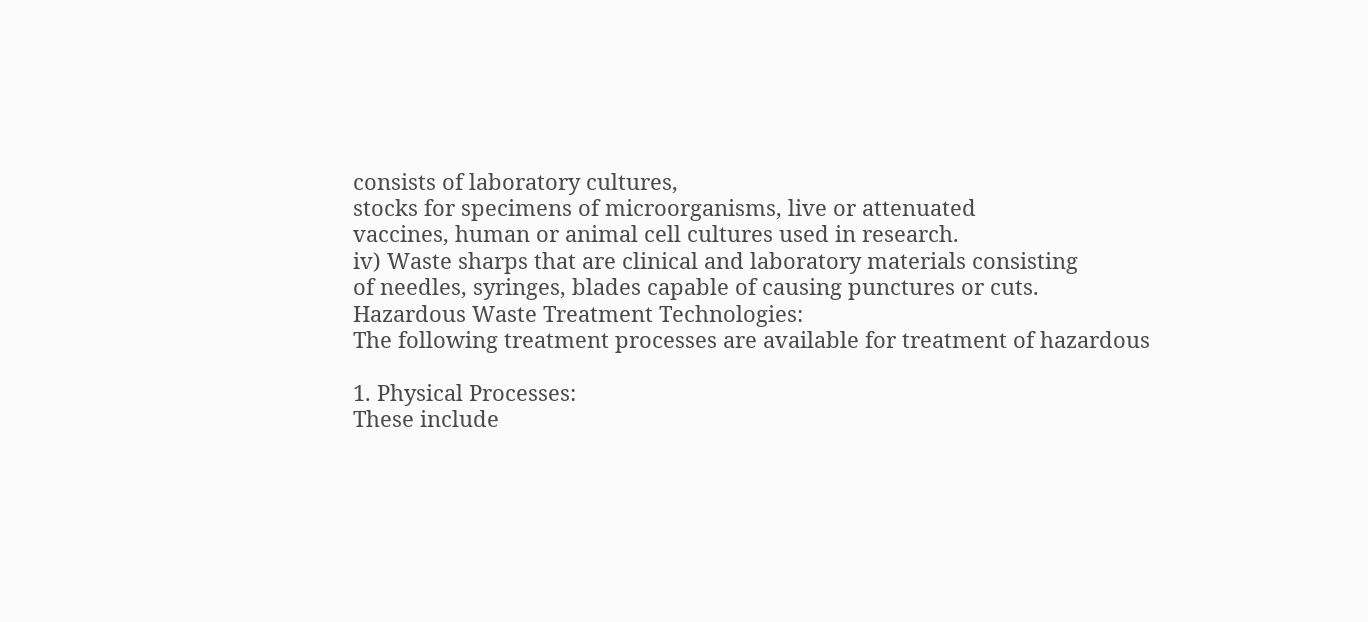consists of laboratory cultures,
stocks for specimens of microorganisms, live or attenuated
vaccines, human or animal cell cultures used in research.
iv) Waste sharps that are clinical and laboratory materials consisting
of needles, syringes, blades capable of causing punctures or cuts.
Hazardous Waste Treatment Technologies:
The following treatment processes are available for treatment of hazardous

1. Physical Processes:
These include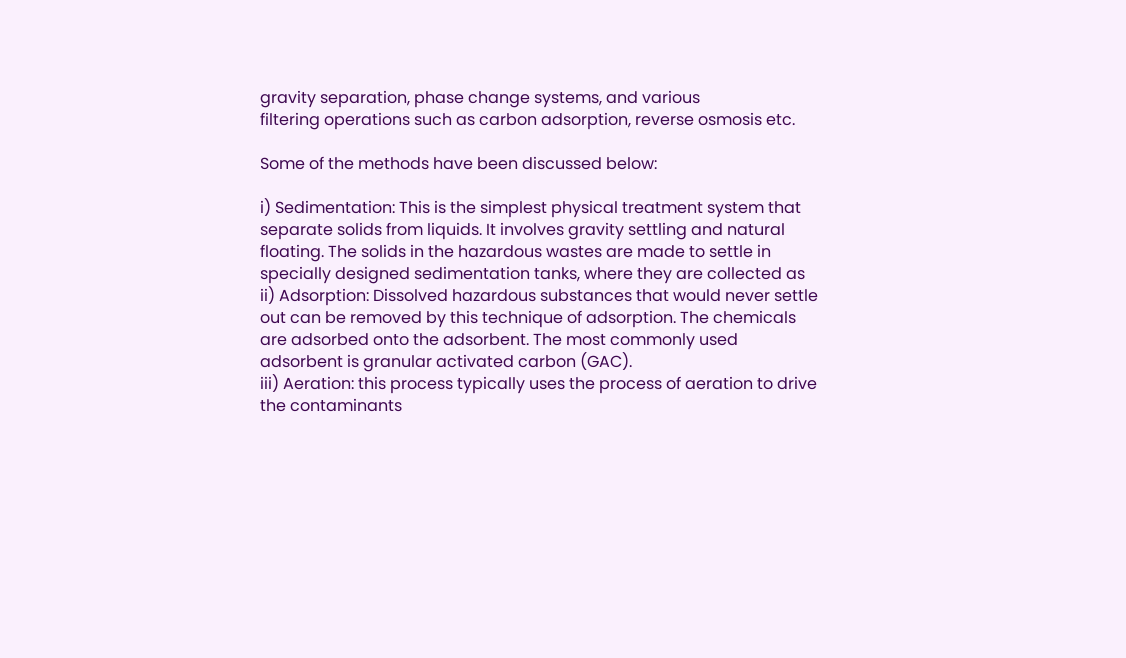gravity separation, phase change systems, and various
filtering operations such as carbon adsorption, reverse osmosis etc.

Some of the methods have been discussed below:

i) Sedimentation: This is the simplest physical treatment system that
separate solids from liquids. It involves gravity settling and natural
floating. The solids in the hazardous wastes are made to settle in
specially designed sedimentation tanks, where they are collected as
ii) Adsorption: Dissolved hazardous substances that would never settle
out can be removed by this technique of adsorption. The chemicals
are adsorbed onto the adsorbent. The most commonly used
adsorbent is granular activated carbon (GAC).
iii) Aeration: this process typically uses the process of aeration to drive
the contaminants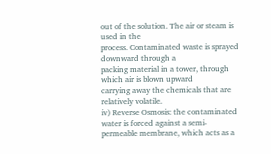out of the solution. The air or steam is used in the
process. Contaminated waste is sprayed downward through a
packing material in a tower, through which air is blown upward
carrying away the chemicals that are relatively volatile.
iv) Reverse Osmosis: the contaminated water is forced against a semi-
permeable membrane, which acts as a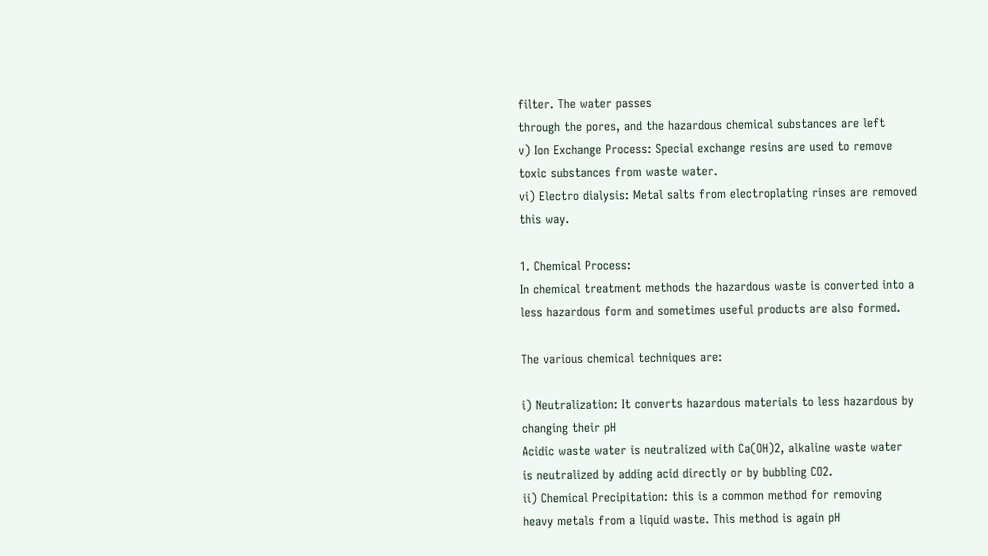filter. The water passes
through the pores, and the hazardous chemical substances are left
v) Ion Exchange Process: Special exchange resins are used to remove
toxic substances from waste water.
vi) Electro dialysis: Metal salts from electroplating rinses are removed
this way.

1. Chemical Process:
In chemical treatment methods the hazardous waste is converted into a
less hazardous form and sometimes useful products are also formed.

The various chemical techniques are:

i) Neutralization: It converts hazardous materials to less hazardous by
changing their pH
Acidic waste water is neutralized with Ca(OH)2, alkaline waste water
is neutralized by adding acid directly or by bubbling CO2.
ii) Chemical Precipitation: this is a common method for removing
heavy metals from a liquid waste. This method is again pH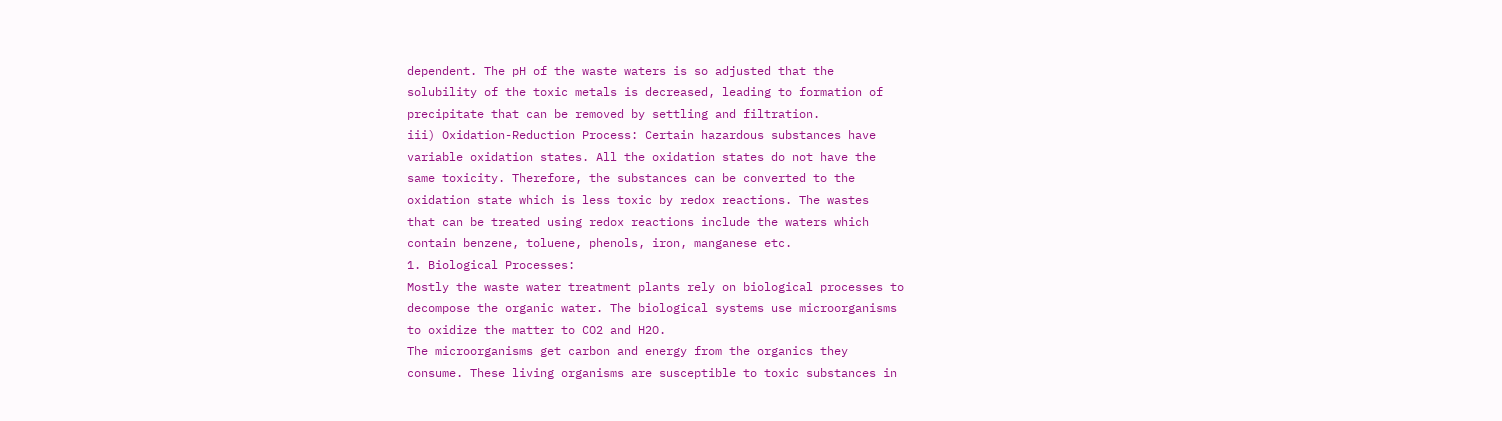dependent. The pH of the waste waters is so adjusted that the
solubility of the toxic metals is decreased, leading to formation of
precipitate that can be removed by settling and filtration.
iii) Oxidation-Reduction Process: Certain hazardous substances have
variable oxidation states. All the oxidation states do not have the
same toxicity. Therefore, the substances can be converted to the
oxidation state which is less toxic by redox reactions. The wastes
that can be treated using redox reactions include the waters which
contain benzene, toluene, phenols, iron, manganese etc.
1. Biological Processes:
Mostly the waste water treatment plants rely on biological processes to
decompose the organic water. The biological systems use microorganisms
to oxidize the matter to CO2 and H2O.
The microorganisms get carbon and energy from the organics they
consume. These living organisms are susceptible to toxic substances in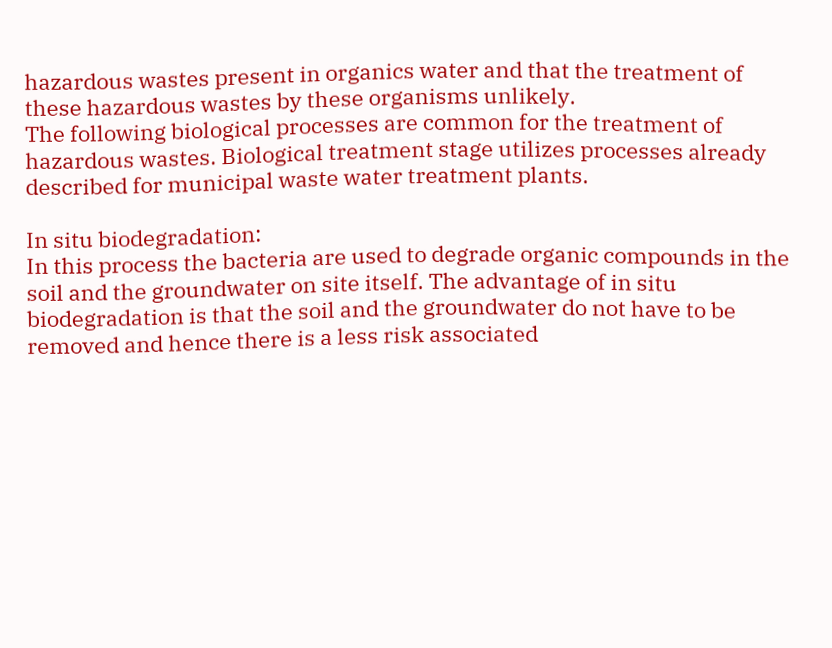hazardous wastes present in organics water and that the treatment of
these hazardous wastes by these organisms unlikely.
The following biological processes are common for the treatment of
hazardous wastes. Biological treatment stage utilizes processes already
described for municipal waste water treatment plants.

In situ biodegradation:
In this process the bacteria are used to degrade organic compounds in the
soil and the groundwater on site itself. The advantage of in situ
biodegradation is that the soil and the groundwater do not have to be
removed and hence there is a less risk associated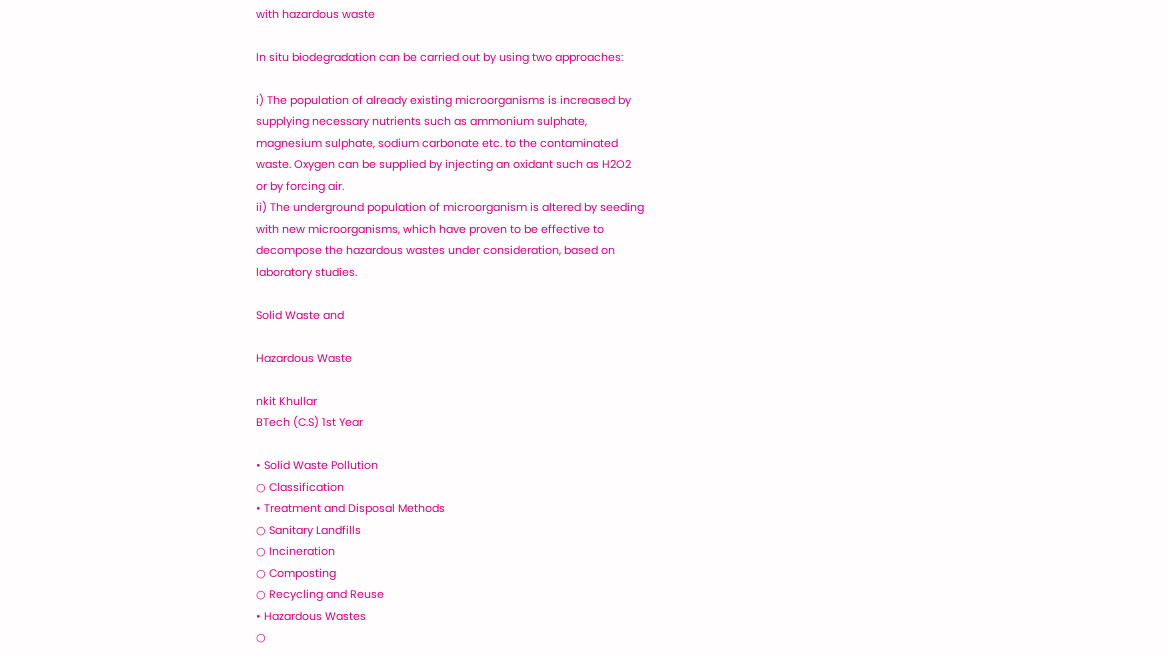with hazardous waste

In situ biodegradation can be carried out by using two approaches:

i) The population of already existing microorganisms is increased by
supplying necessary nutrients such as ammonium sulphate,
magnesium sulphate, sodium carbonate etc. to the contaminated
waste. Oxygen can be supplied by injecting an oxidant such as H2O2
or by forcing air.
ii) The underground population of microorganism is altered by seeding
with new microorganisms, which have proven to be effective to
decompose the hazardous wastes under consideration, based on
laboratory studies.

Solid Waste and

Hazardous Waste

nkit Khullar
BTech (C.S) 1st Year

• Solid Waste Pollution
○ Classification
• Treatment and Disposal Methods
○ Sanitary Landfills
○ Incineration
○ Composting
○ Recycling and Reuse
• Hazardous Wastes
○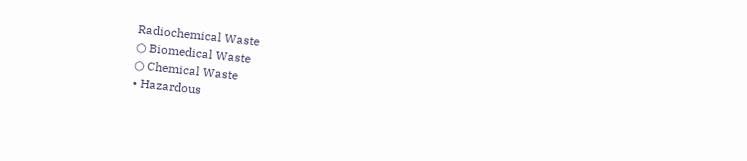Radiochemical Waste
○ Biomedical Waste
○ Chemical Waste
• Hazardous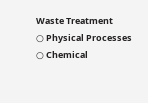Waste Treatment
○ Physical Processes
○ Chemical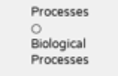Processes
○ Biological Processes